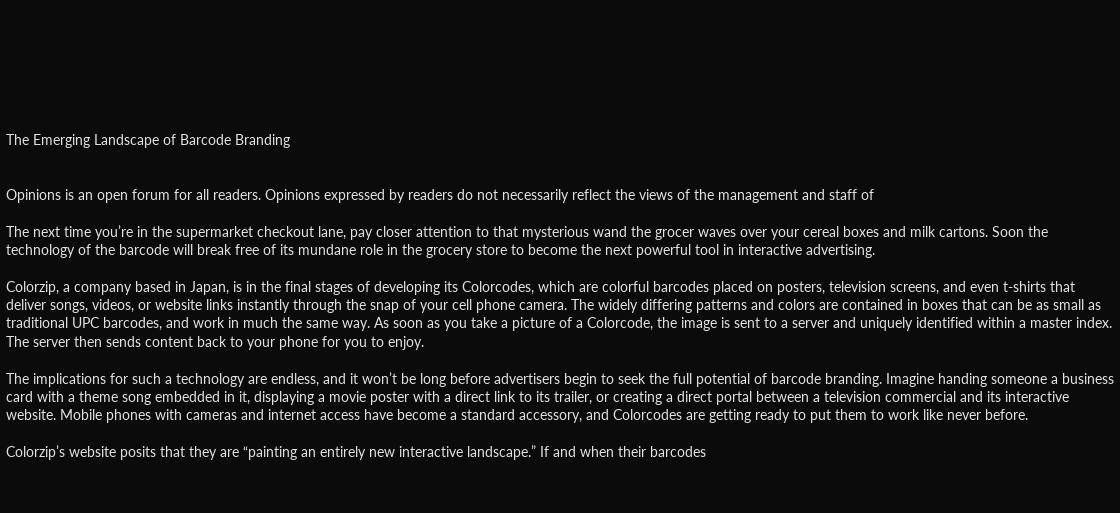The Emerging Landscape of Barcode Branding


Opinions is an open forum for all readers. Opinions expressed by readers do not necessarily reflect the views of the management and staff of

The next time you’re in the supermarket checkout lane, pay closer attention to that mysterious wand the grocer waves over your cereal boxes and milk cartons. Soon the technology of the barcode will break free of its mundane role in the grocery store to become the next powerful tool in interactive advertising.

Colorzip, a company based in Japan, is in the final stages of developing its Colorcodes, which are colorful barcodes placed on posters, television screens, and even t-shirts that deliver songs, videos, or website links instantly through the snap of your cell phone camera. The widely differing patterns and colors are contained in boxes that can be as small as traditional UPC barcodes, and work in much the same way. As soon as you take a picture of a Colorcode, the image is sent to a server and uniquely identified within a master index. The server then sends content back to your phone for you to enjoy.

The implications for such a technology are endless, and it won’t be long before advertisers begin to seek the full potential of barcode branding. Imagine handing someone a business card with a theme song embedded in it, displaying a movie poster with a direct link to its trailer, or creating a direct portal between a television commercial and its interactive website. Mobile phones with cameras and internet access have become a standard accessory, and Colorcodes are getting ready to put them to work like never before.

Colorzip’s website posits that they are “painting an entirely new interactive landscape.” If and when their barcodes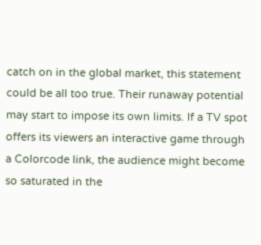catch on in the global market, this statement could be all too true. Their runaway potential may start to impose its own limits. If a TV spot offers its viewers an interactive game through a Colorcode link, the audience might become so saturated in the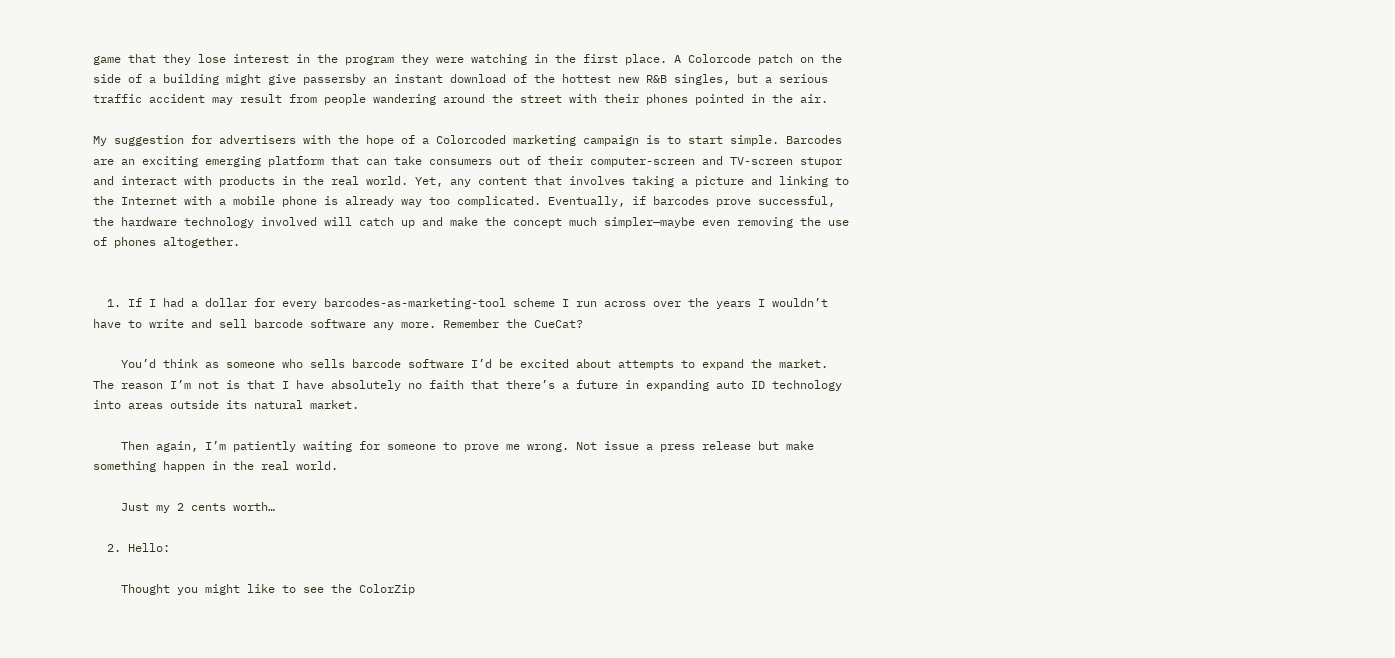game that they lose interest in the program they were watching in the first place. A Colorcode patch on the side of a building might give passersby an instant download of the hottest new R&B singles, but a serious traffic accident may result from people wandering around the street with their phones pointed in the air.

My suggestion for advertisers with the hope of a Colorcoded marketing campaign is to start simple. Barcodes are an exciting emerging platform that can take consumers out of their computer-screen and TV-screen stupor and interact with products in the real world. Yet, any content that involves taking a picture and linking to the Internet with a mobile phone is already way too complicated. Eventually, if barcodes prove successful, the hardware technology involved will catch up and make the concept much simpler—maybe even removing the use of phones altogether.


  1. If I had a dollar for every barcodes-as-marketing-tool scheme I run across over the years I wouldn’t have to write and sell barcode software any more. Remember the CueCat?

    You’d think as someone who sells barcode software I’d be excited about attempts to expand the market. The reason I’m not is that I have absolutely no faith that there’s a future in expanding auto ID technology into areas outside its natural market.

    Then again, I’m patiently waiting for someone to prove me wrong. Not issue a press release but make something happen in the real world.

    Just my 2 cents worth…

  2. Hello:

    Thought you might like to see the ColorZip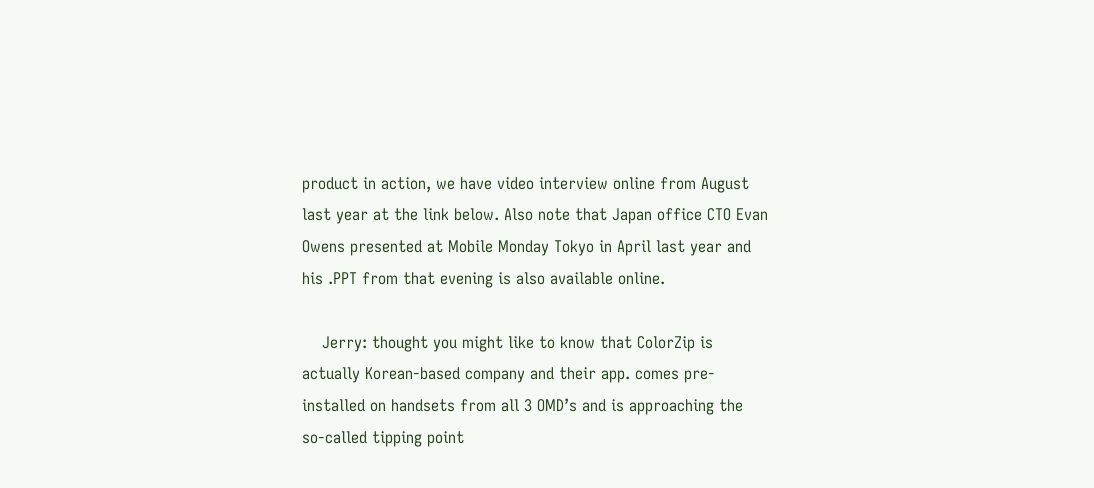product in action, we have video interview online from August last year at the link below. Also note that Japan office CTO Evan Owens presented at Mobile Monday Tokyo in April last year and his .PPT from that evening is also available online.

    Jerry: thought you might like to know that ColorZip is actually Korean-based company and their app. comes pre-installed on handsets from all 3 OMD’s and is approaching the so-called tipping point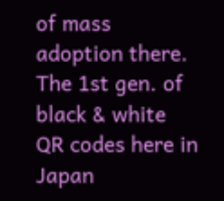of mass adoption there. The 1st gen. of black & white QR codes here in Japan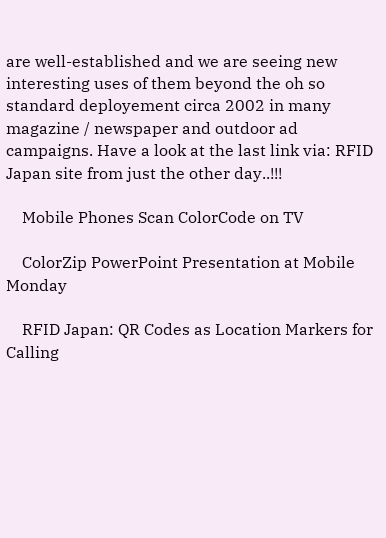are well-established and we are seeing new interesting uses of them beyond the oh so standard deployement circa 2002 in many magazine / newspaper and outdoor ad campaigns. Have a look at the last link via: RFID Japan site from just the other day..!!!

    Mobile Phones Scan ColorCode on TV

    ColorZip PowerPoint Presentation at Mobile Monday

    RFID Japan: QR Codes as Location Markers for Calling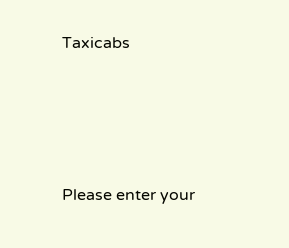Taxicabs




Please enter your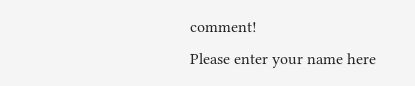comment!
Please enter your name here